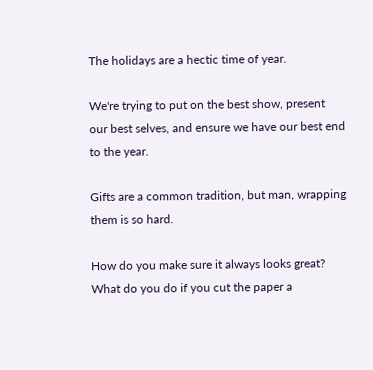The holidays are a hectic time of year.

We're trying to put on the best show, present our best selves, and ensure we have our best end to the year.

Gifts are a common tradition, but man, wrapping them is so hard.

How do you make sure it always looks great? What do you do if you cut the paper a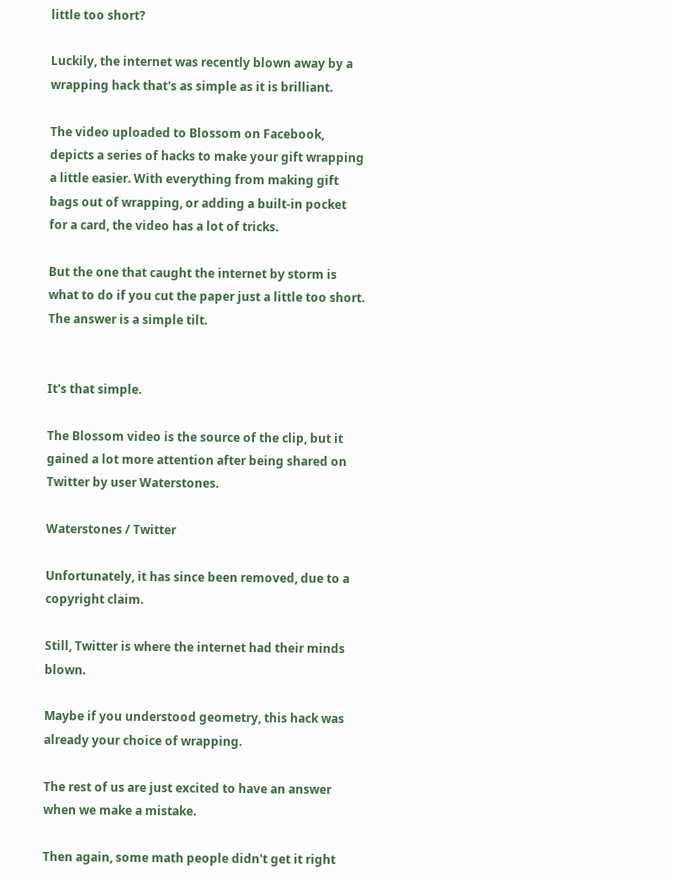little too short?

Luckily, the internet was recently blown away by a wrapping hack that's as simple as it is brilliant.

The video uploaded to Blossom on Facebook, depicts a series of hacks to make your gift wrapping a little easier. With everything from making gift bags out of wrapping, or adding a built-in pocket for a card, the video has a lot of tricks.

But the one that caught the internet by storm is what to do if you cut the paper just a little too short. The answer is a simple tilt.


It's that simple.

The Blossom video is the source of the clip, but it gained a lot more attention after being shared on Twitter by user Waterstones.

Waterstones / Twitter

Unfortunately, it has since been removed, due to a copyright claim.

Still, Twitter is where the internet had their minds blown.

Maybe if you understood geometry, this hack was already your choice of wrapping.

The rest of us are just excited to have an answer when we make a mistake.

Then again, some math people didn't get it right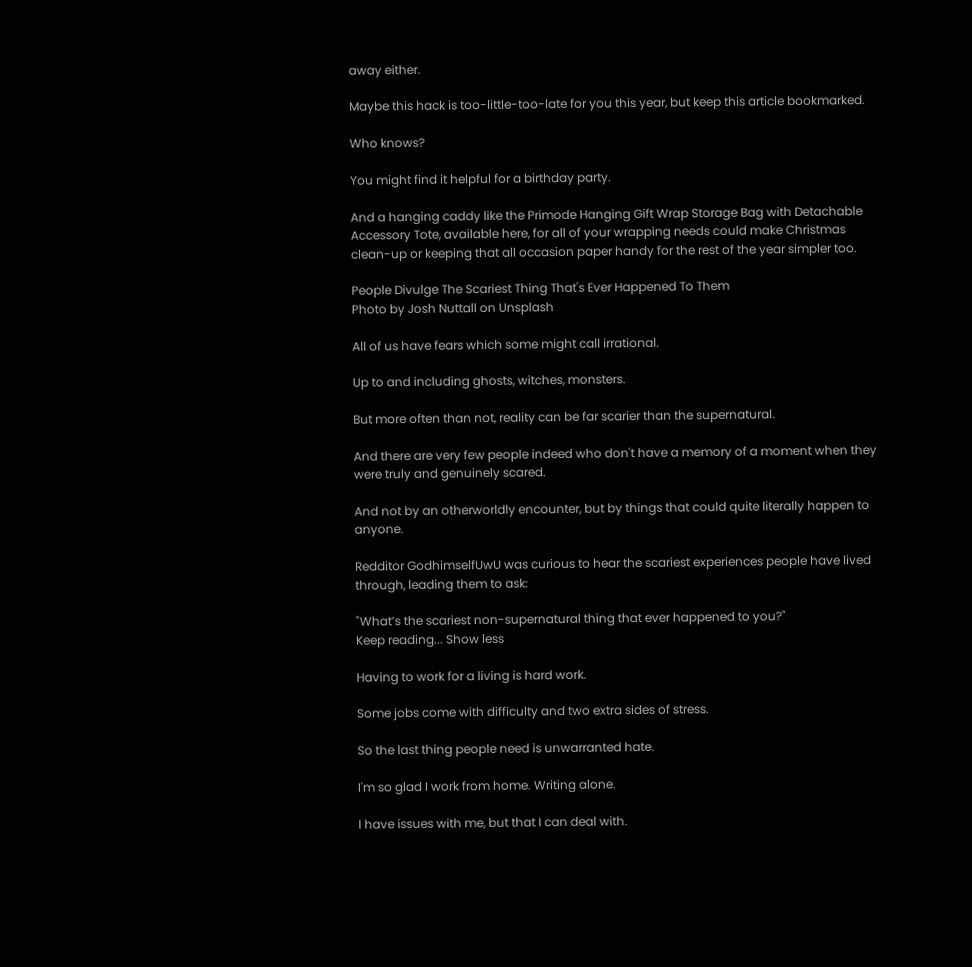away either.

Maybe this hack is too-little-too-late for you this year, but keep this article bookmarked.

Who knows?

You might find it helpful for a birthday party.

And a hanging caddy like the Primode Hanging Gift Wrap Storage Bag with Detachable Accessory Tote, available here, for all of your wrapping needs could make Christmas clean-up or keeping that all occasion paper handy for the rest of the year simpler too.

People Divulge The Scariest Thing That's Ever Happened To Them
Photo by Josh Nuttall on Unsplash

All of us have fears which some might call irrational.

Up to and including ghosts, witches, monsters.

But more often than not, reality can be far scarier than the supernatural.

And there are very few people indeed who don't have a memory of a moment when they were truly and genuinely scared.

And not by an otherworldly encounter, but by things that could quite literally happen to anyone.

Redditor GodhimselfUwU was curious to hear the scariest experiences people have lived through, leading them to ask:

"What’s the scariest non-supernatural thing that ever happened to you?"
Keep reading... Show less

Having to work for a living is hard work.

Some jobs come with difficulty and two extra sides of stress.

So the last thing people need is unwarranted hate.

I'm so glad I work from home. Writing alone.

I have issues with me, but that I can deal with.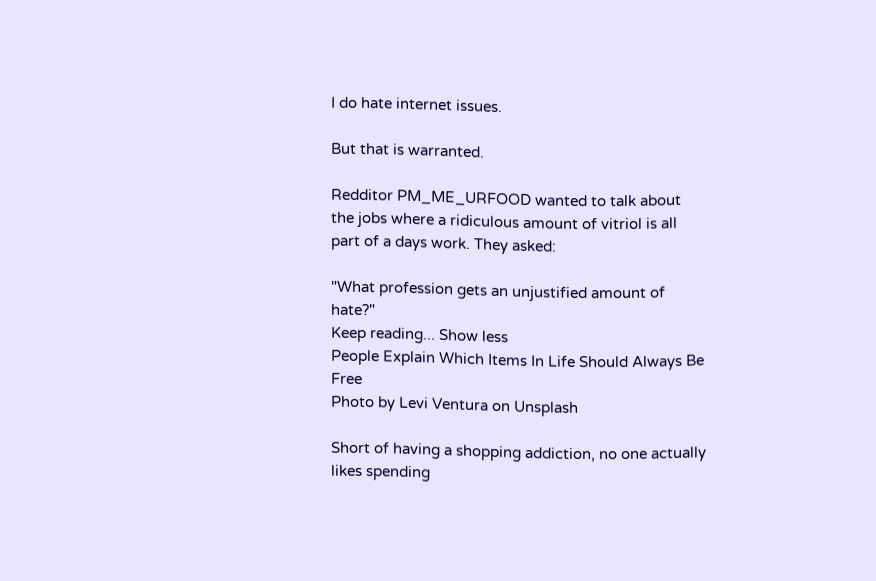I do hate internet issues.

But that is warranted.

Redditor PM_ME_URFOOD wanted to talk about the jobs where a ridiculous amount of vitriol is all part of a days work. They asked:

"What profession gets an unjustified amount of hate?"
Keep reading... Show less
People Explain Which Items In Life Should Always Be Free
Photo by Levi Ventura on Unsplash

Short of having a shopping addiction, no one actually likes spending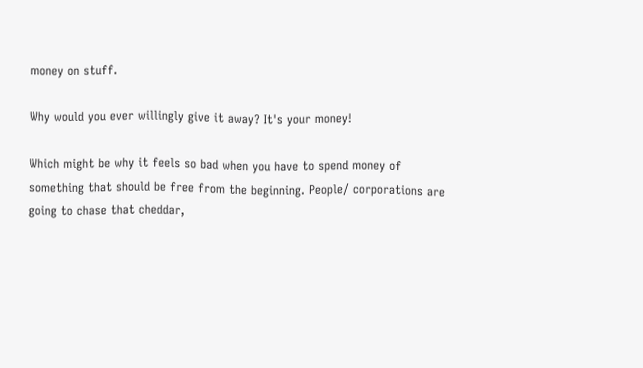money on stuff.

Why would you ever willingly give it away? It's your money!

Which might be why it feels so bad when you have to spend money of something that should be free from the beginning. People/ corporations are going to chase that cheddar,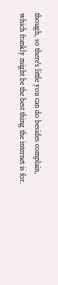though, so there's little you can do besides complain, which frankly might be the best thing the internet is for.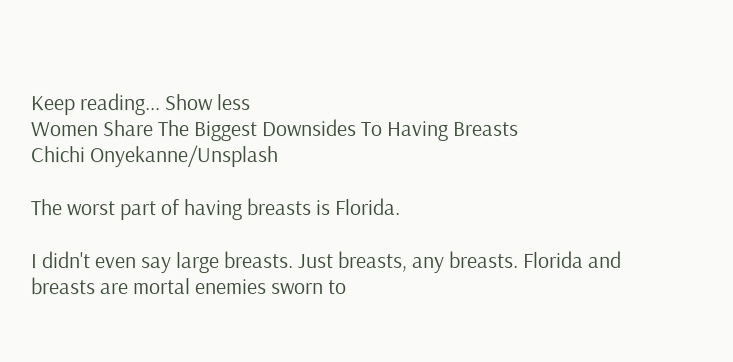Keep reading... Show less
Women Share The Biggest Downsides To Having Breasts
Chichi Onyekanne/Unsplash

The worst part of having breasts is Florida.

I didn't even say large breasts. Just breasts, any breasts. Florida and breasts are mortal enemies sworn to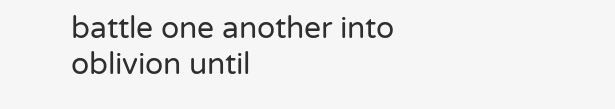battle one another into oblivion until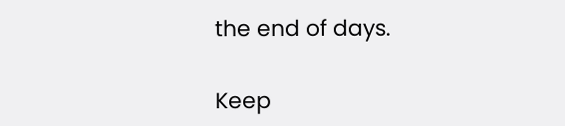the end of days.

Keep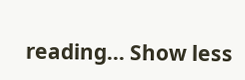reading... Show less